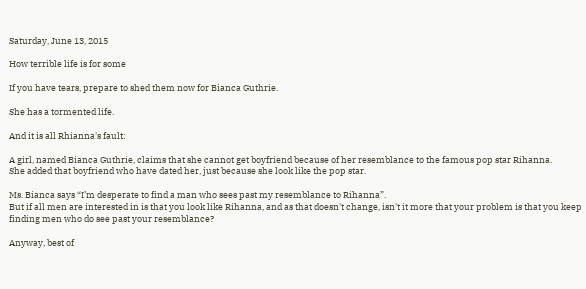Saturday, June 13, 2015

How terrible life is for some

If you have tears, prepare to shed them now for Bianca Guthrie.

She has a tormented life.

And it is all Rhianna's fault:

A girl, named Bianca Guthrie, claims that she cannot get boyfriend because of her resemblance to the famous pop star Rihanna.
She added that boyfriend who have dated her, just because she look like the pop star.

Ms. Bianca says “I’m desperate to find a man who sees past my resemblance to Rihanna”.
But if all men are interested in is that you look like Rihanna, and as that doesn't change, isn't it more that your problem is that you keep finding men who do see past your resemblance?

Anyway, best of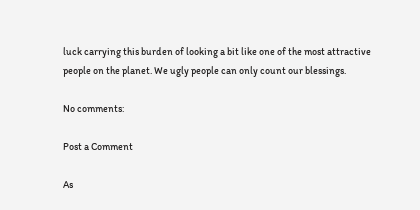luck carrying this burden of looking a bit like one of the most attractive people on the planet. We ugly people can only count our blessings.

No comments:

Post a Comment

As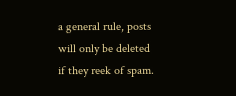a general rule, posts will only be deleted if they reek of spam.